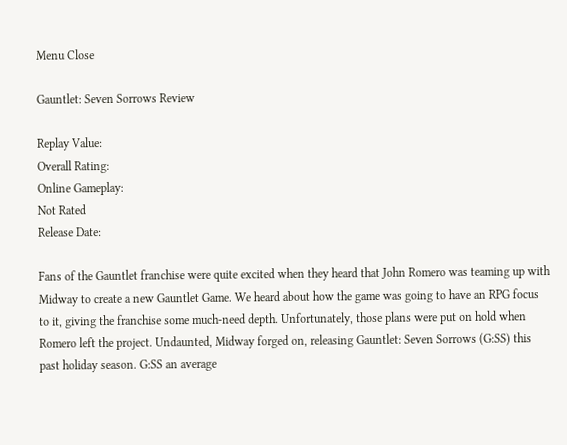Menu Close

Gauntlet: Seven Sorrows Review

Replay Value:
Overall Rating:
Online Gameplay:
Not Rated
Release Date:

Fans of the Gauntlet franchise were quite excited when they heard that John Romero was teaming up with Midway to create a new Gauntlet Game. We heard about how the game was going to have an RPG focus to it, giving the franchise some much-need depth. Unfortunately, those plans were put on hold when Romero left the project. Undaunted, Midway forged on, releasing Gauntlet: Seven Sorrows (G:SS) this past holiday season. G:SS an average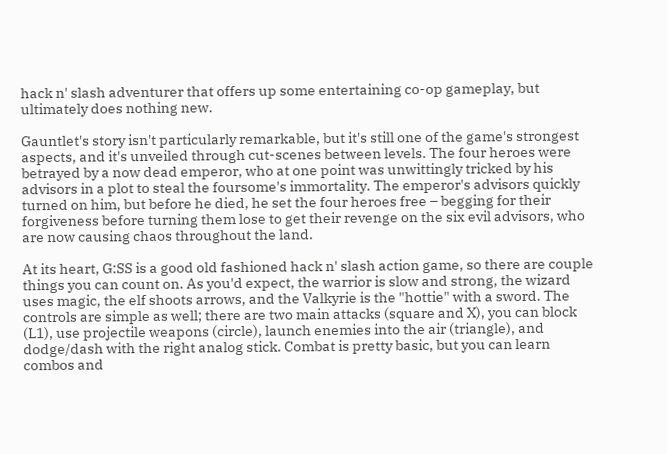hack n' slash adventurer that offers up some entertaining co-op gameplay, but ultimately does nothing new.

Gauntlet's story isn't particularly remarkable, but it's still one of the game's strongest aspects, and it's unveiled through cut-scenes between levels. The four heroes were betrayed by a now dead emperor, who at one point was unwittingly tricked by his advisors in a plot to steal the foursome's immortality. The emperor's advisors quickly turned on him, but before he died, he set the four heroes free – begging for their forgiveness before turning them lose to get their revenge on the six evil advisors, who are now causing chaos throughout the land.

At its heart, G:SS is a good old fashioned hack n' slash action game, so there are couple things you can count on. As you'd expect, the warrior is slow and strong, the wizard uses magic, the elf shoots arrows, and the Valkyrie is the "hottie" with a sword. The controls are simple as well; there are two main attacks (square and X), you can block (L1), use projectile weapons (circle), launch enemies into the air (triangle), and dodge/dash with the right analog stick. Combat is pretty basic, but you can learn combos and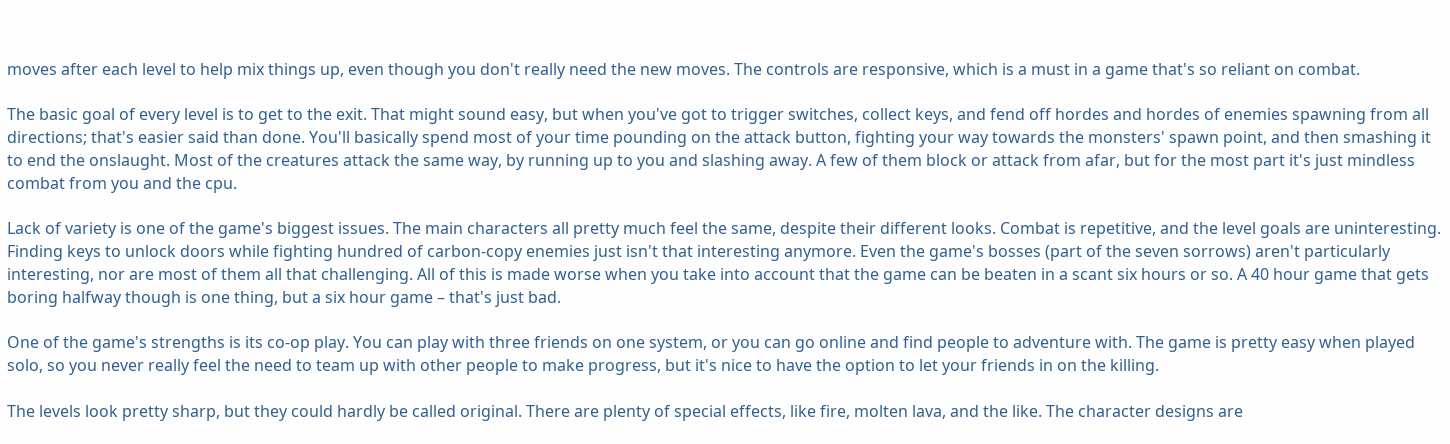moves after each level to help mix things up, even though you don't really need the new moves. The controls are responsive, which is a must in a game that's so reliant on combat.

The basic goal of every level is to get to the exit. That might sound easy, but when you've got to trigger switches, collect keys, and fend off hordes and hordes of enemies spawning from all directions; that's easier said than done. You'll basically spend most of your time pounding on the attack button, fighting your way towards the monsters' spawn point, and then smashing it to end the onslaught. Most of the creatures attack the same way, by running up to you and slashing away. A few of them block or attack from afar, but for the most part it's just mindless combat from you and the cpu.

Lack of variety is one of the game's biggest issues. The main characters all pretty much feel the same, despite their different looks. Combat is repetitive, and the level goals are uninteresting. Finding keys to unlock doors while fighting hundred of carbon-copy enemies just isn't that interesting anymore. Even the game's bosses (part of the seven sorrows) aren't particularly interesting, nor are most of them all that challenging. All of this is made worse when you take into account that the game can be beaten in a scant six hours or so. A 40 hour game that gets boring halfway though is one thing, but a six hour game – that's just bad.

One of the game's strengths is its co-op play. You can play with three friends on one system, or you can go online and find people to adventure with. The game is pretty easy when played solo, so you never really feel the need to team up with other people to make progress, but it's nice to have the option to let your friends in on the killing.

The levels look pretty sharp, but they could hardly be called original. There are plenty of special effects, like fire, molten lava, and the like. The character designs are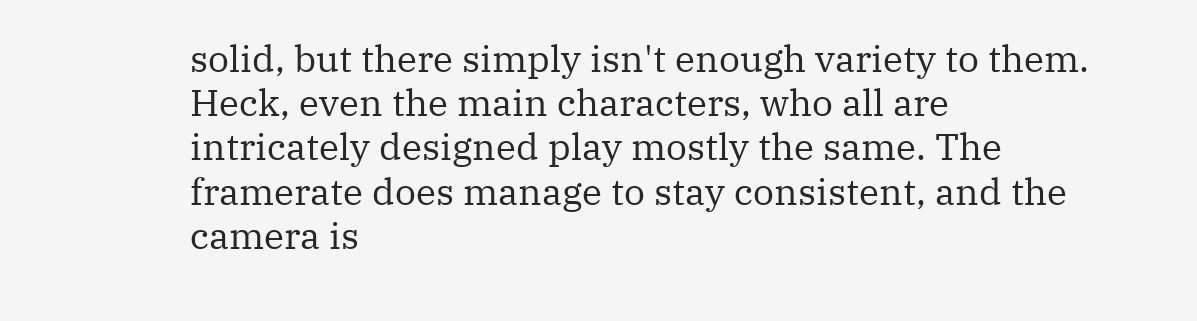solid, but there simply isn't enough variety to them. Heck, even the main characters, who all are intricately designed play mostly the same. The framerate does manage to stay consistent, and the camera is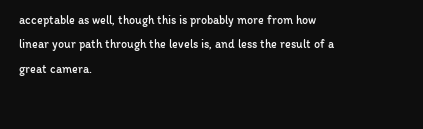acceptable as well, though this is probably more from how linear your path through the levels is, and less the result of a great camera.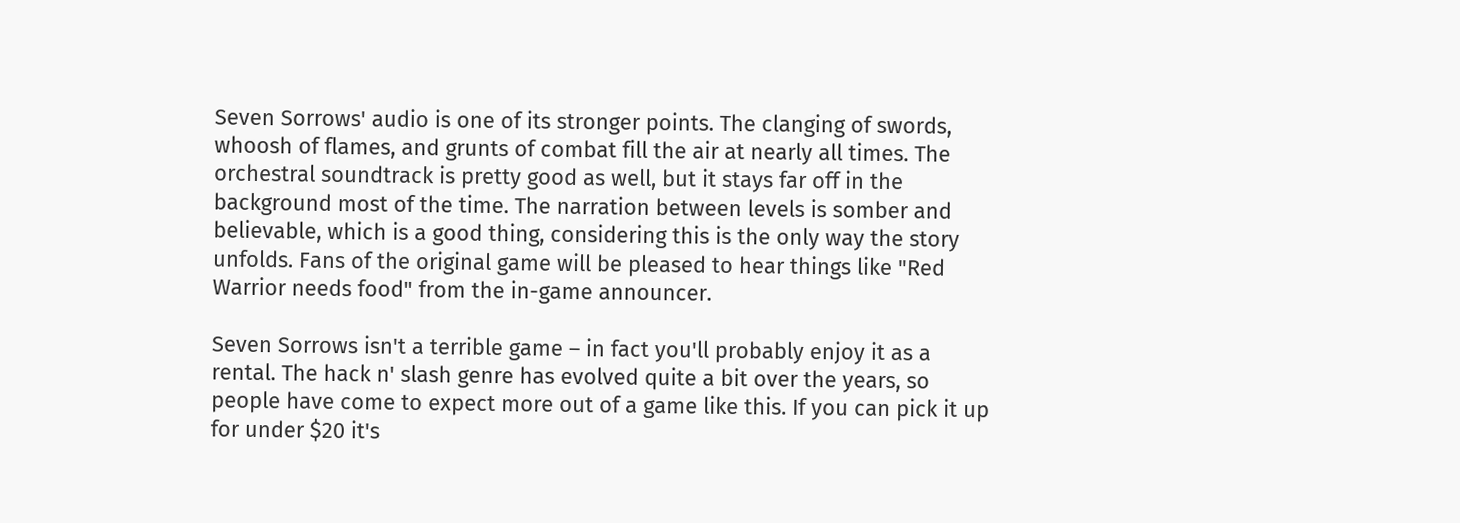Seven Sorrows' audio is one of its stronger points. The clanging of swords, whoosh of flames, and grunts of combat fill the air at nearly all times. The orchestral soundtrack is pretty good as well, but it stays far off in the background most of the time. The narration between levels is somber and believable, which is a good thing, considering this is the only way the story unfolds. Fans of the original game will be pleased to hear things like "Red Warrior needs food" from the in-game announcer.

Seven Sorrows isn't a terrible game – in fact you'll probably enjoy it as a rental. The hack n' slash genre has evolved quite a bit over the years, so people have come to expect more out of a game like this. If you can pick it up for under $20 it's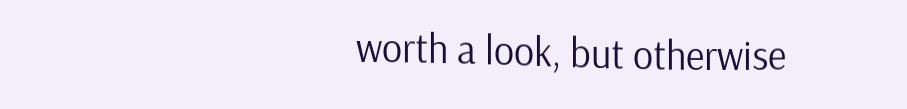worth a look, but otherwise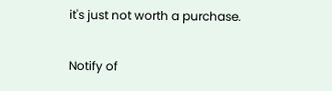it's just not worth a purchase.

Notify of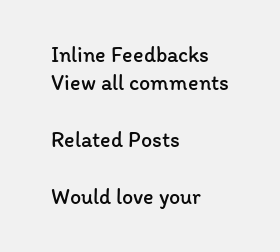Inline Feedbacks
View all comments

Related Posts

Would love your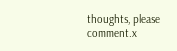thoughts, please comment.x